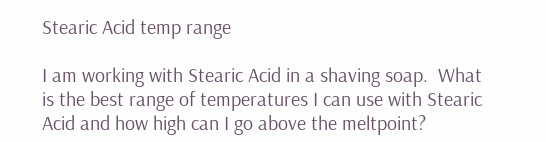Stearic Acid temp range

I am working with Stearic Acid in a shaving soap.  What is the best range of temperatures I can use with Stearic Acid and how high can I go above the meltpoint?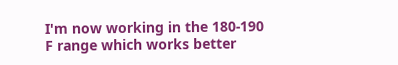I'm now working in the 180-190 F range which works better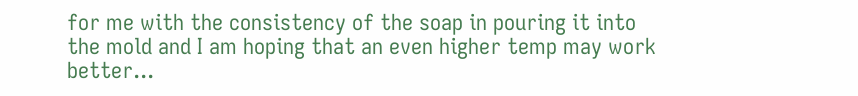for me with the consistency of the soap in pouring it into the mold and I am hoping that an even higher temp may work better...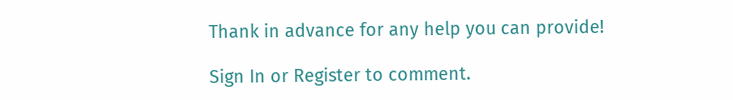Thank in advance for any help you can provide!

Sign In or Register to comment.